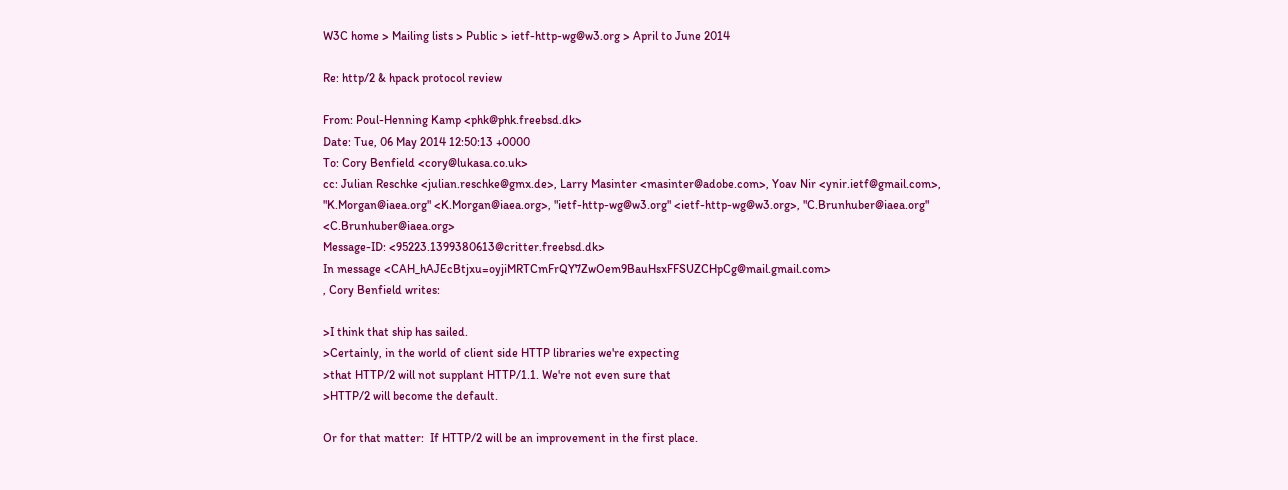W3C home > Mailing lists > Public > ietf-http-wg@w3.org > April to June 2014

Re: http/2 & hpack protocol review

From: Poul-Henning Kamp <phk@phk.freebsd.dk>
Date: Tue, 06 May 2014 12:50:13 +0000
To: Cory Benfield <cory@lukasa.co.uk>
cc: Julian Reschke <julian.reschke@gmx.de>, Larry Masinter <masinter@adobe.com>, Yoav Nir <ynir.ietf@gmail.com>, "K.Morgan@iaea.org" <K.Morgan@iaea.org>, "ietf-http-wg@w3.org" <ietf-http-wg@w3.org>, "C.Brunhuber@iaea.org" <C.Brunhuber@iaea.org>
Message-ID: <95223.1399380613@critter.freebsd.dk>
In message <CAH_hAJEcBtjxu=oyjiMRTCmFrQY7ZwOem9BauHsxFFSUZCHpCg@mail.gmail.com>
, Cory Benfield writes:

>I think that ship has sailed.
>Certainly, in the world of client side HTTP libraries we're expecting
>that HTTP/2 will not supplant HTTP/1.1. We're not even sure that
>HTTP/2 will become the default.

Or for that matter:  If HTTP/2 will be an improvement in the first place.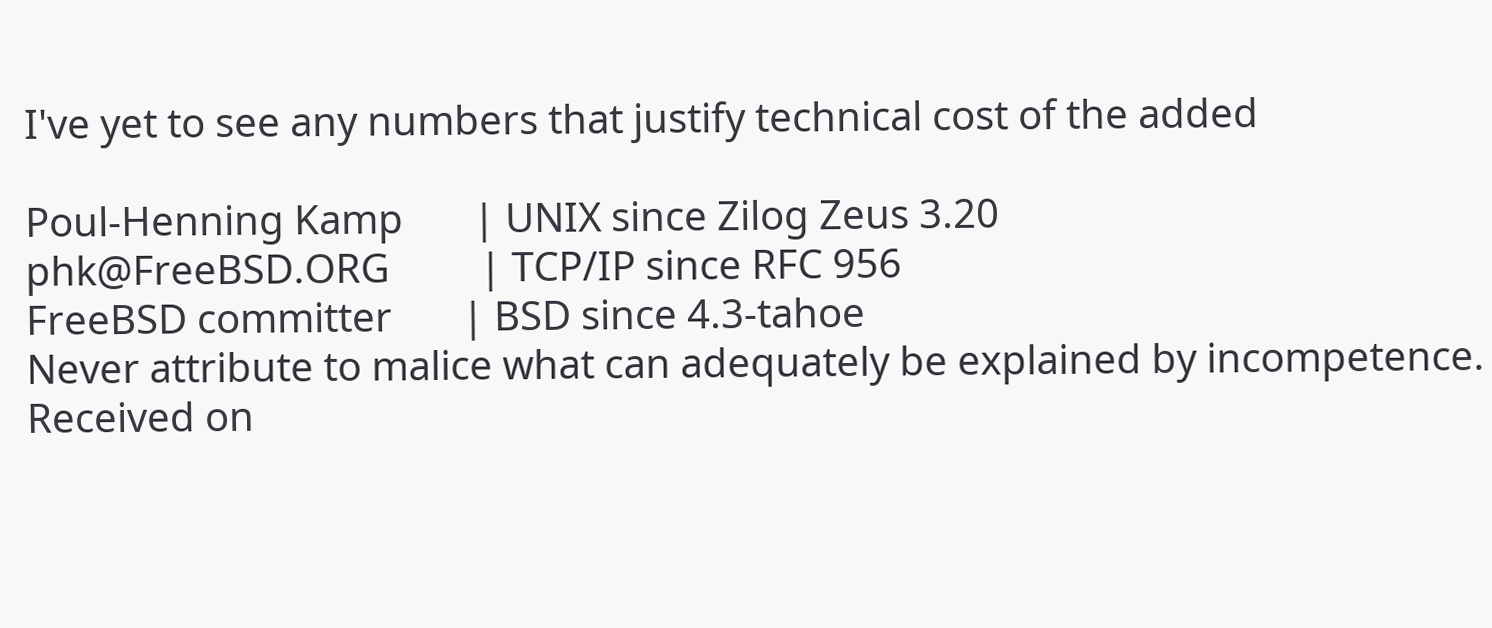I've yet to see any numbers that justify technical cost of the added

Poul-Henning Kamp       | UNIX since Zilog Zeus 3.20
phk@FreeBSD.ORG         | TCP/IP since RFC 956
FreeBSD committer       | BSD since 4.3-tahoe
Never attribute to malice what can adequately be explained by incompetence.
Received on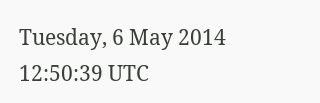Tuesday, 6 May 2014 12:50:39 UTC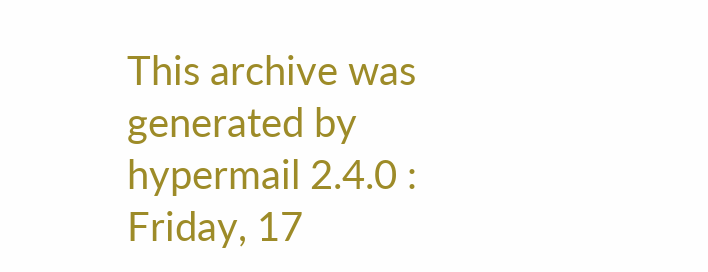This archive was generated by hypermail 2.4.0 : Friday, 17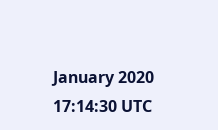January 2020 17:14:30 UTC